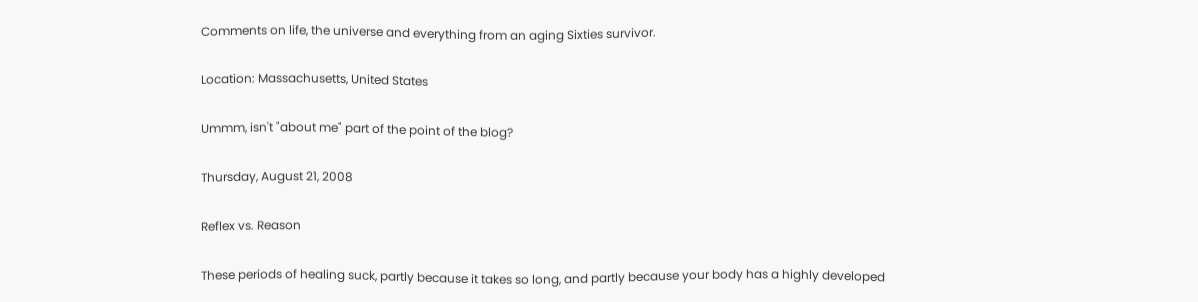Comments on life, the universe and everything from an aging Sixties survivor.

Location: Massachusetts, United States

Ummm, isn't "about me" part of the point of the blog?

Thursday, August 21, 2008

Reflex vs. Reason

These periods of healing suck, partly because it takes so long, and partly because your body has a highly developed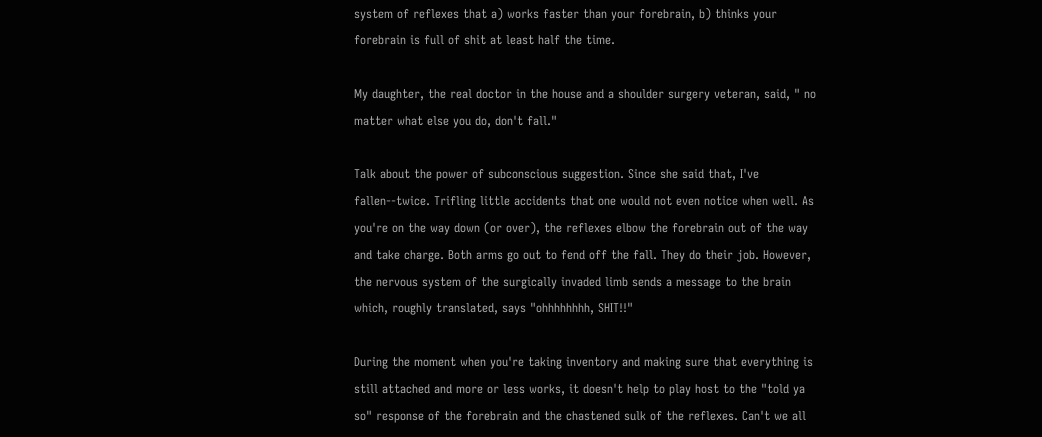system of reflexes that a) works faster than your forebrain, b) thinks your forebrain is full of shit at least half the time.

My daughter, the real doctor in the house and a shoulder surgery veteran, said, " no matter what else you do, don't fall."

Talk about the power of subconscious suggestion. Since she said that, I've fallen--twice. Trifling little accidents that one would not even notice when well. As you're on the way down (or over), the reflexes elbow the forebrain out of the way and take charge. Both arms go out to fend off the fall. They do their job. However, the nervous system of the surgically invaded limb sends a message to the brain which, roughly translated, says "ohhhhhhhh, SHIT!!"

During the moment when you're taking inventory and making sure that everything is still attached and more or less works, it doesn't help to play host to the "told ya so" response of the forebrain and the chastened sulk of the reflexes. Can't we all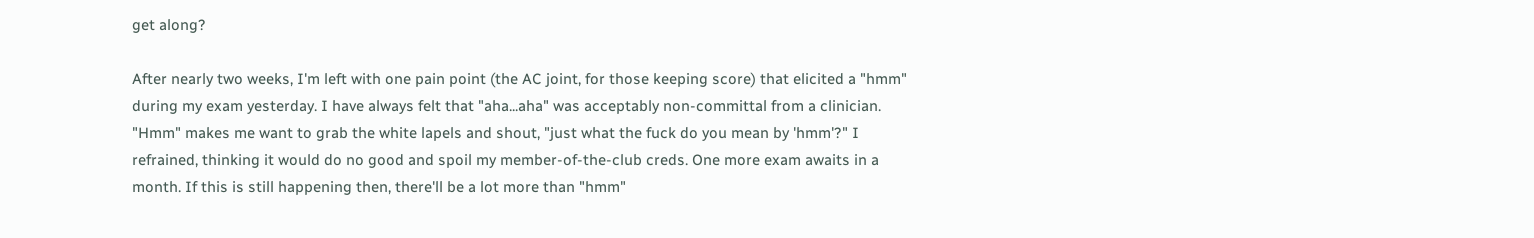get along?

After nearly two weeks, I'm left with one pain point (the AC joint, for those keeping score) that elicited a "hmm" during my exam yesterday. I have always felt that "aha...aha" was acceptably non-committal from a clinician. "Hmm" makes me want to grab the white lapels and shout, "just what the fuck do you mean by 'hmm'?" I refrained, thinking it would do no good and spoil my member-of-the-club creds. One more exam awaits in a month. If this is still happening then, there'll be a lot more than "hmm"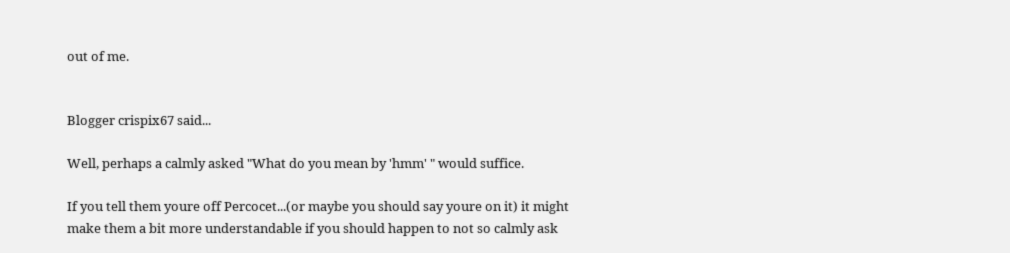out of me.


Blogger crispix67 said...

Well, perhaps a calmly asked "What do you mean by 'hmm' " would suffice.

If you tell them youre off Percocet...(or maybe you should say youre on it) it might make them a bit more understandable if you should happen to not so calmly ask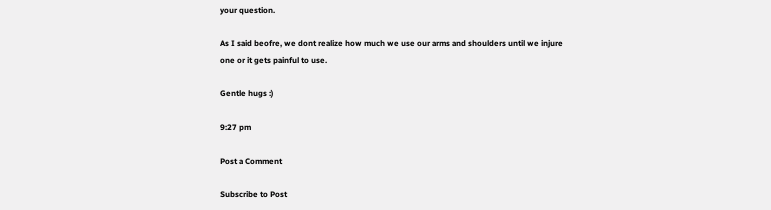your question.

As I said beofre, we dont realize how much we use our arms and shoulders until we injure one or it gets painful to use.

Gentle hugs :)

9:27 pm

Post a Comment

Subscribe to Post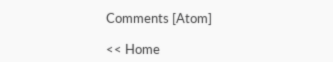Comments [Atom]

<< Home